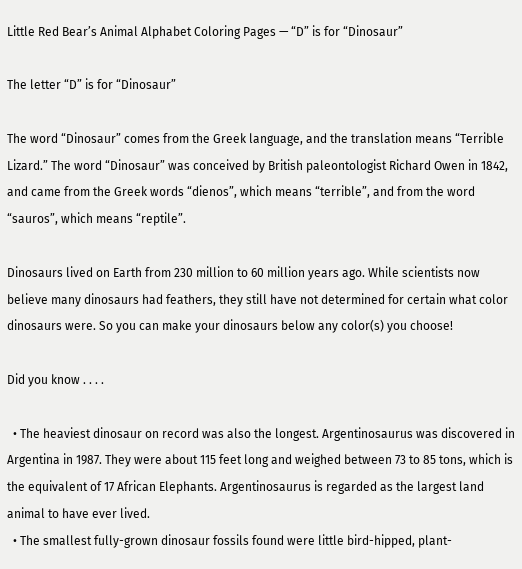Little Red Bear’s Animal Alphabet Coloring Pages — “D” is for “Dinosaur”

The letter “D” is for “Dinosaur”

The word “Dinosaur” comes from the Greek language, and the translation means “Terrible Lizard.” The word “Dinosaur” was conceived by British paleontologist Richard Owen in 1842, and came from the Greek words “dienos”, which means “terrible”, and from the word “sauros”, which means “reptile”.

Dinosaurs lived on Earth from 230 million to 60 million years ago. While scientists now believe many dinosaurs had feathers, they still have not determined for certain what color dinosaurs were. So you can make your dinosaurs below any color(s) you choose!

Did you know . . . .

  • The heaviest dinosaur on record was also the longest. Argentinosaurus was discovered in Argentina in 1987. They were about 115 feet long and weighed between 73 to 85 tons, which is the equivalent of 17 African Elephants. Argentinosaurus is regarded as the largest land animal to have ever lived.
  • The smallest fully-grown dinosaur fossils found were little bird-hipped, plant-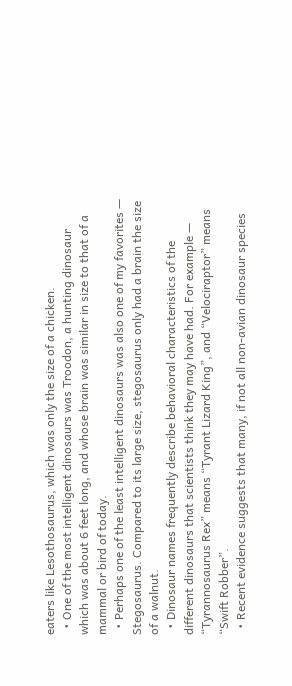eaters like Lesothosaurus, which was only the size of a chicken.
  • One of the most intelligent dinosaurs was Troodon, a hunting dinosaur which was about 6 feet long, and whose brain was similar in size to that of a mammal or bird of today.
  • Perhaps one of the least intelligent dinosaurs was also one of my favorites — Stegosaurus. Compared to its large size, stegosaurus only had a brain the size of a walnut.
  • Dinosaur names frequently describe behavioral characteristics of the different dinosaurs that scientists think they may have had. For example —  “Tyrannosaurus Rex” means “Tyrant Lizard King”, and “Velociraptor” means “Swift Robber”.
  • Recent evidence suggests that many, if not all non-avian dinosaur species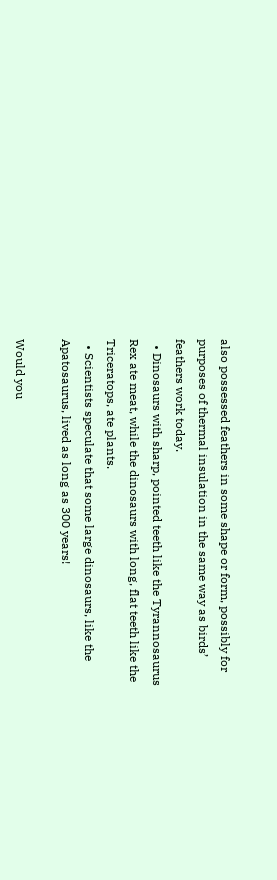also possessed feathers in some shape or form, possibly for purposes of thermal insulation in the same way as birds’ feathers work today.
  • Dinosaurs with sharp, pointed teeth like the Tyrannosaurus Rex ate meat, while the dinosaurs with long, flat teeth like the Triceratops, ate plants.
  • Scientists speculate that some large dinosaurs, like the Apatosaurus, lived as long as 300 years!

Would you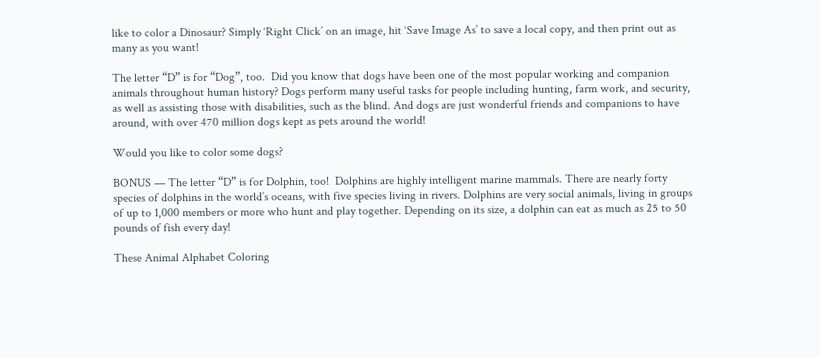like to color a Dinosaur? Simply ‘Right Click’ on an image, hit ‘Save Image As’ to save a local copy, and then print out as many as you want!

The letter “D” is for “Dog”, too.  Did you know that dogs have been one of the most popular working and companion animals throughout human history? Dogs perform many useful tasks for people including hunting, farm work, and security, as well as assisting those with disabilities, such as the blind. And dogs are just wonderful friends and companions to have around, with over 470 million dogs kept as pets around the world!

Would you like to color some dogs?

BONUS — The letter “D” is for Dolphin, too!  Dolphins are highly intelligent marine mammals. There are nearly forty species of dolphins in the world’s oceans, with five species living in rivers. Dolphins are very social animals, living in groups of up to 1,000 members or more who hunt and play together. Depending on its size, a dolphin can eat as much as 25 to 50 pounds of fish every day!

These Animal Alphabet Coloring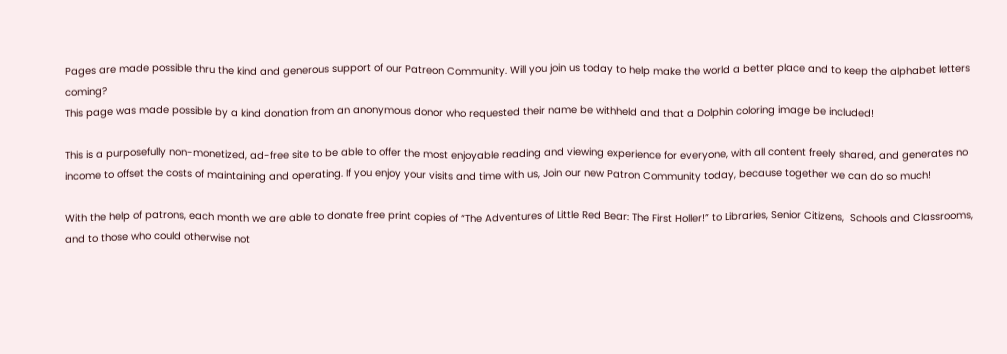Pages are made possible thru the kind and generous support of our Patreon Community. Will you join us today to help make the world a better place and to keep the alphabet letters coming?
This page was made possible by a kind donation from an anonymous donor who requested their name be withheld and that a Dolphin coloring image be included!

This is a purposefully non-monetized, ad-free site to be able to offer the most enjoyable reading and viewing experience for everyone, with all content freely shared, and generates no income to offset the costs of maintaining and operating. If you enjoy your visits and time with us, Join our new Patron Community today, because together we can do so much!

With the help of patrons, each month we are able to donate free print copies of “The Adventures of Little Red Bear: The First Holler!” to Libraries, Senior Citizens,  Schools and Classrooms, and to those who could otherwise not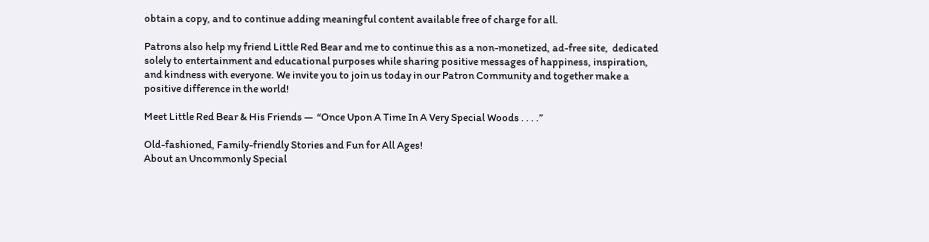obtain a copy, and to continue adding meaningful content available free of charge for all.

Patrons also help my friend Little Red Bear and me to continue this as a non-monetized, ad-free site,  dedicated solely to entertainment and educational purposes while sharing positive messages of happiness, inspiration, and kindness with everyone. We invite you to join us today in our Patron Community and together make a positive difference in the world!

Meet Little Red Bear & His Friends —  “Once Upon A Time In A Very Special Woods . . . .”

Old-fashioned, Family-friendly Stories and Fun for All Ages!
About an Uncommonly Special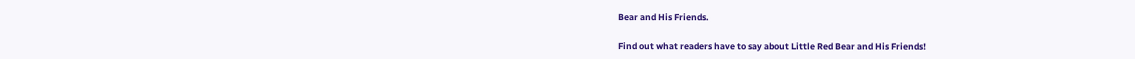Bear and His Friends.

Find out what readers have to say about Little Red Bear and His Friends!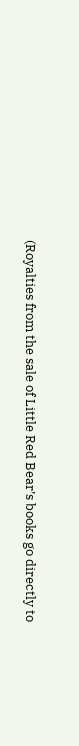(Royalties from the sale of Little Red Bear’s books go directly to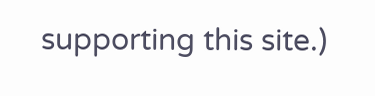supporting this site.)